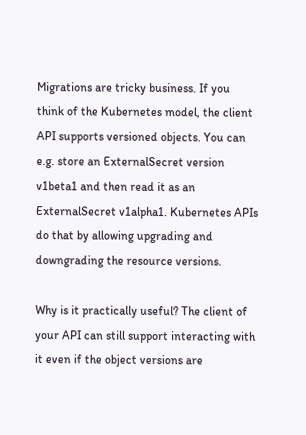Migrations are tricky business. If you think of the Kubernetes model, the client API supports versioned objects. You can e.g. store an ExternalSecret version v1beta1 and then read it as an ExternalSecret v1alpha1. Kubernetes APIs do that by allowing upgrading and downgrading the resource versions.

Why is it practically useful? The client of your API can still support interacting with it even if the object versions are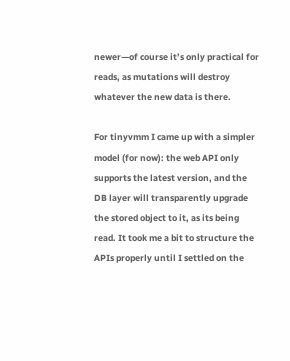newer—of course it’s only practical for reads, as mutations will destroy whatever the new data is there.

For tinyvmm I came up with a simpler model (for now): the web API only supports the latest version, and the DB layer will transparently upgrade the stored object to it, as its being read. It took me a bit to structure the APIs properly until I settled on the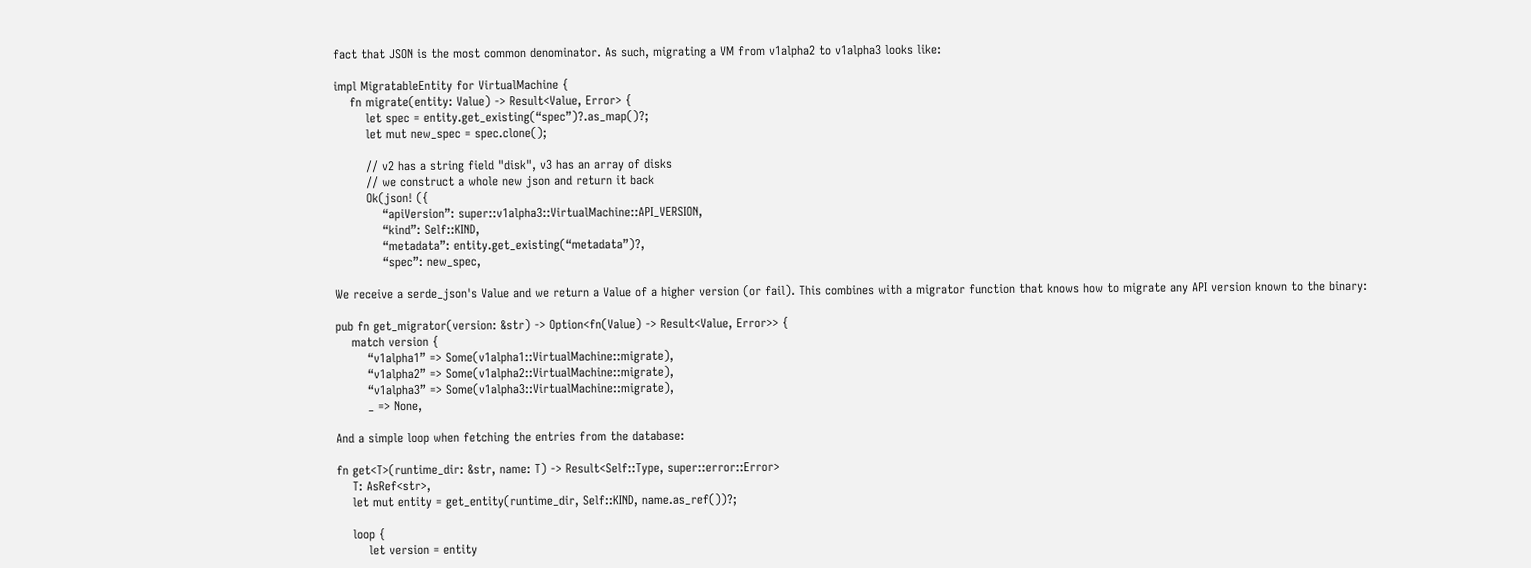fact that JSON is the most common denominator. As such, migrating a VM from v1alpha2 to v1alpha3 looks like:

impl MigratableEntity for VirtualMachine {
    fn migrate(entity: Value) -> Result<Value, Error> {
        let spec = entity.get_existing(“spec”)?.as_map()?;
        let mut new_spec = spec.clone();

        // v2 has a string field "disk", v3 has an array of disks
        // we construct a whole new json and return it back
        Ok(json! ({
            “apiVersion”: super::v1alpha3::VirtualMachine::API_VERSION,
            “kind”: Self::KIND,
            “metadata”: entity.get_existing(“metadata”)?,
            “spec”: new_spec,

We receive a serde_json's Value and we return a Value of a higher version (or fail). This combines with a migrator function that knows how to migrate any API version known to the binary:

pub fn get_migrator(version: &str) -> Option<fn(Value) -> Result<Value, Error>> {
    match version {
        “v1alpha1” => Some(v1alpha1::VirtualMachine::migrate),
        “v1alpha2” => Some(v1alpha2::VirtualMachine::migrate),
        “v1alpha3” => Some(v1alpha3::VirtualMachine::migrate),
        _ => None,

And a simple loop when fetching the entries from the database:

fn get<T>(runtime_dir: &str, name: T) -> Result<Self::Type, super::error::Error>
    T: AsRef<str>,
    let mut entity = get_entity(runtime_dir, Self::KIND, name.as_ref())?;

    loop {
        let version = entity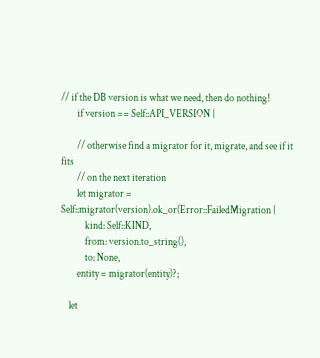// if the DB version is what we need, then do nothing!
        if version == Self::API_VERSION {

        // otherwise find a migrator for it, migrate, and see if it fits
        // on the next iteration
        let migrator = Self::migrator(version).ok_or(Error::FailedMigration {
            kind: Self::KIND,
            from: version.to_string(),
            to: None,
        entity = migrator(entity)?;

    let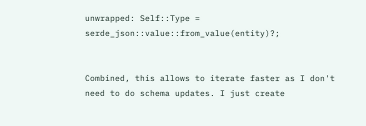unwrapped: Self::Type = serde_json::value::from_value(entity)?;


Combined, this allows to iterate faster as I don't need to do schema updates. I just create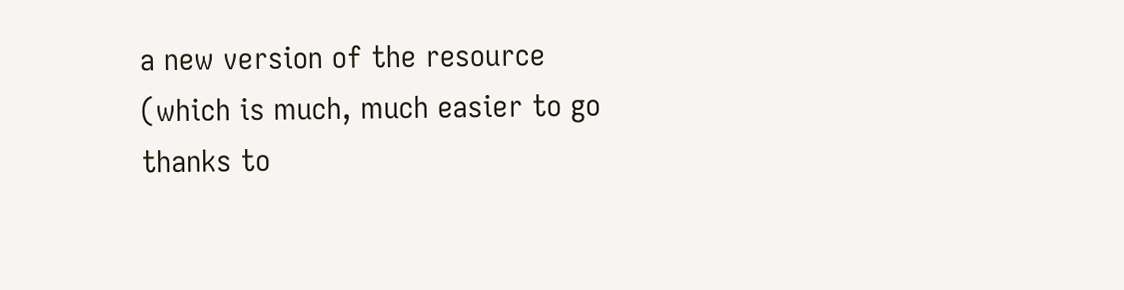a new version of the resource (which is much, much easier to go thanks to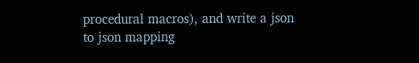procedural macros), and write a json to json mapping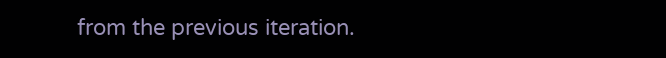from the previous iteration.